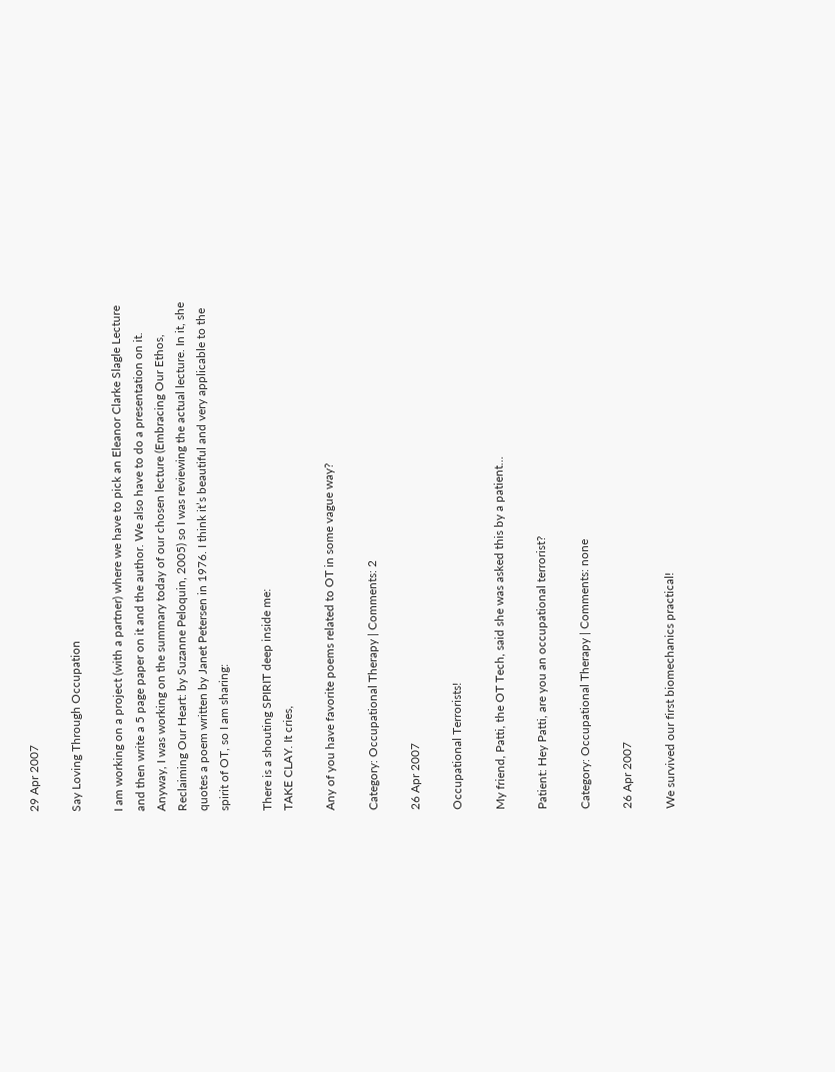29 Apr 2007

Say Loving Through Occupation

I am working on a project (with a partner) where we have to pick an Eleanor Clarke Slagle Lecture and then write a 5 page paper on it and the author. We also have to do a presentation on it. Anyway, I was working on the summary today of our chosen lecture (Embracing Our Ethos, Reclaiming Our Heart: by Suzanne Peloquin, 2005) so I was reviewing the actual lecture. In it, she quotes a poem written by Janet Petersen in 1976. I think it’s beautiful and very applicable to the spirit of OT, so I am sharing:

There is a shouting SPIRIT deep inside me:
TAKE CLAY. It cries,

Any of you have favorite poems related to OT in some vague way?

Category: Occupational Therapy | Comments: 2

26 Apr 2007

Occupational Terrorists!

My friend, Patti, the OT Tech, said she was asked this by a patient…

Patient: Hey Patti, are you an occupational terrorist?

Category: Occupational Therapy | Comments: none

26 Apr 2007

We survived our first biomechanics practical!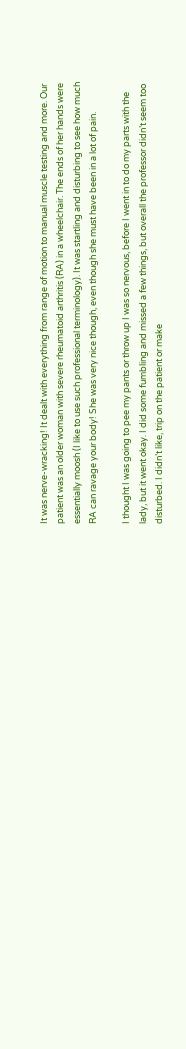It was nerve-wracking! It dealt with everything from range of motion to manual muscle testing and more. Our patient was an older woman with severe rheumatoid arthritis (RA) in a wheelchair. The ends of her hands were essentially moosh (I like to use such professional terminology). It was startling and disturbing to see how much RA can ravage your body! She was very nice though, even though she must have been in a lot of pain.

I thought I was going to pee my pants or throw up I was so nervous, before I went in to do my parts with the lady, but it went okay. I did some fumbling and missed a few things, but overall the professor didn’t seem too disturbed. I didn’t like, trip on the patient or make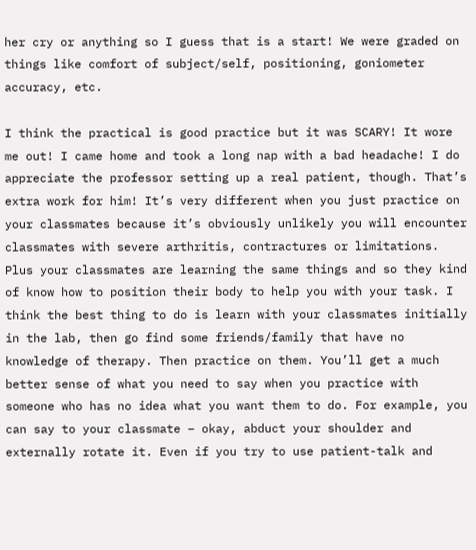her cry or anything so I guess that is a start! We were graded on things like comfort of subject/self, positioning, goniometer accuracy, etc.

I think the practical is good practice but it was SCARY! It wore me out! I came home and took a long nap with a bad headache! I do appreciate the professor setting up a real patient, though. That’s extra work for him! It’s very different when you just practice on your classmates because it’s obviously unlikely you will encounter classmates with severe arthritis, contractures or limitations. Plus your classmates are learning the same things and so they kind of know how to position their body to help you with your task. I think the best thing to do is learn with your classmates initially in the lab, then go find some friends/family that have no knowledge of therapy. Then practice on them. You’ll get a much better sense of what you need to say when you practice with someone who has no idea what you want them to do. For example, you can say to your classmate – okay, abduct your shoulder and externally rotate it. Even if you try to use patient-talk and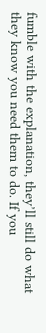fumble with the explanation, they’ll still do what they know you need them to do. If you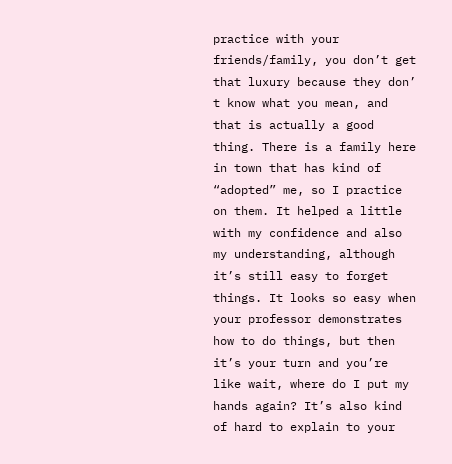practice with your friends/family, you don’t get that luxury because they don’ t know what you mean, and that is actually a good thing. There is a family here in town that has kind of “adopted” me, so I practice on them. It helped a little with my confidence and also my understanding, although it’s still easy to forget things. It looks so easy when your professor demonstrates how to do things, but then it’s your turn and you’re like wait, where do I put my hands again? It’s also kind of hard to explain to your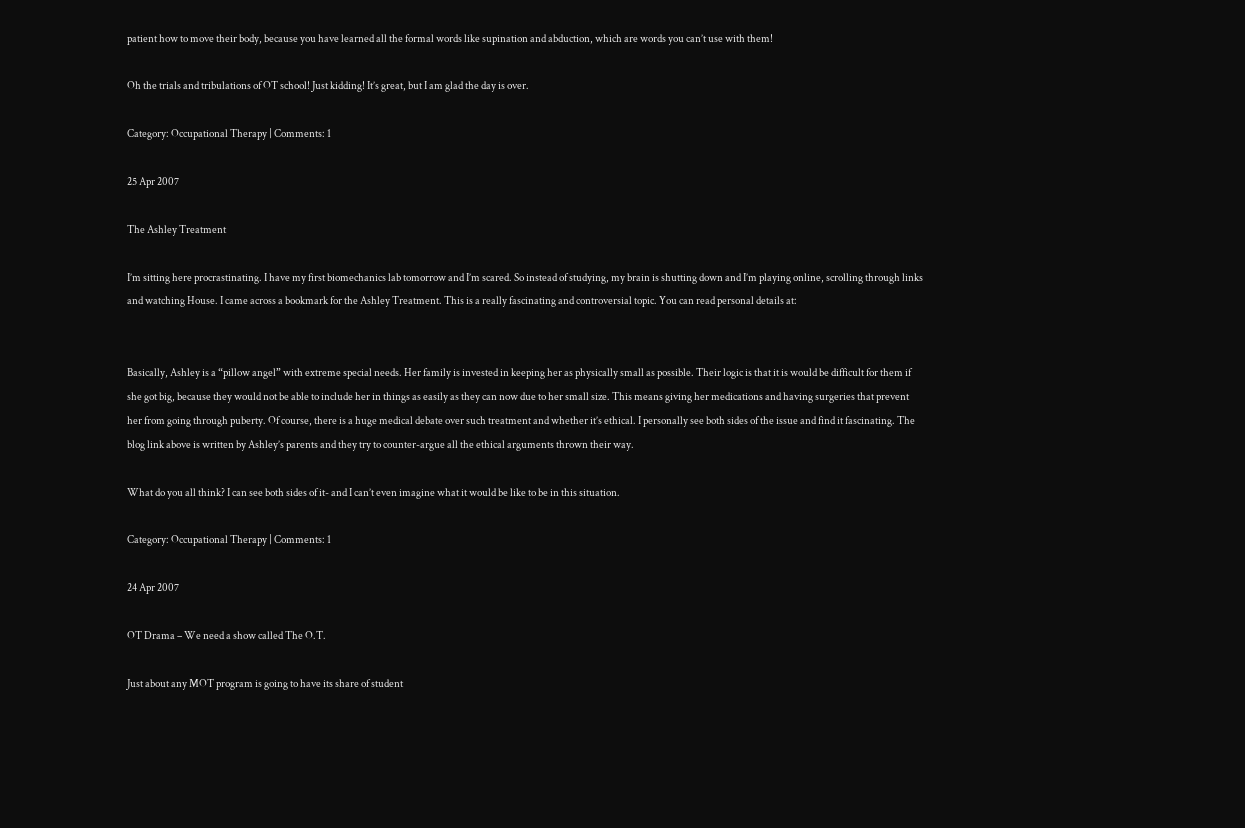patient how to move their body, because you have learned all the formal words like supination and abduction, which are words you can’t use with them!

Oh the trials and tribulations of OT school! Just kidding! It’s great, but I am glad the day is over.

Category: Occupational Therapy | Comments: 1

25 Apr 2007

The Ashley Treatment

I’m sitting here procrastinating. I have my first biomechanics lab tomorrow and I’m scared. So instead of studying, my brain is shutting down and I’m playing online, scrolling through links and watching House. I came across a bookmark for the Ashley Treatment. This is a really fascinating and controversial topic. You can read personal details at:


Basically, Ashley is a “pillow angel” with extreme special needs. Her family is invested in keeping her as physically small as possible. Their logic is that it is would be difficult for them if she got big, because they would not be able to include her in things as easily as they can now due to her small size. This means giving her medications and having surgeries that prevent her from going through puberty. Of course, there is a huge medical debate over such treatment and whether it’s ethical. I personally see both sides of the issue and find it fascinating. The blog link above is written by Ashley’s parents and they try to counter-argue all the ethical arguments thrown their way.

What do you all think? I can see both sides of it- and I can’t even imagine what it would be like to be in this situation.

Category: Occupational Therapy | Comments: 1

24 Apr 2007

OT Drama – We need a show called The O.T.

Just about any MOT program is going to have its share of student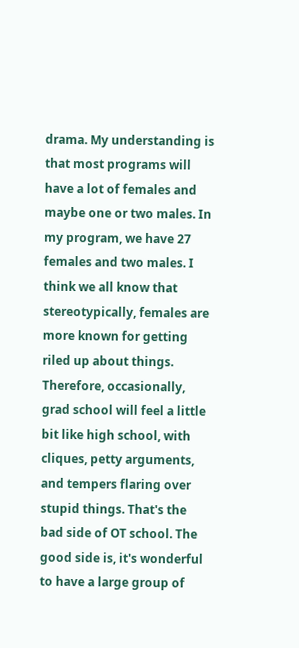drama. My understanding is that most programs will have a lot of females and maybe one or two males. In my program, we have 27 females and two males. I think we all know that stereotypically, females are more known for getting riled up about things. Therefore, occasionally, grad school will feel a little bit like high school, with cliques, petty arguments, and tempers flaring over stupid things. That's the bad side of OT school. The good side is, it's wonderful to have a large group of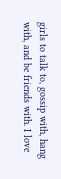girls to talk to, gossip with, hang with, and be friends with. I love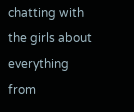chatting with the girls about everything from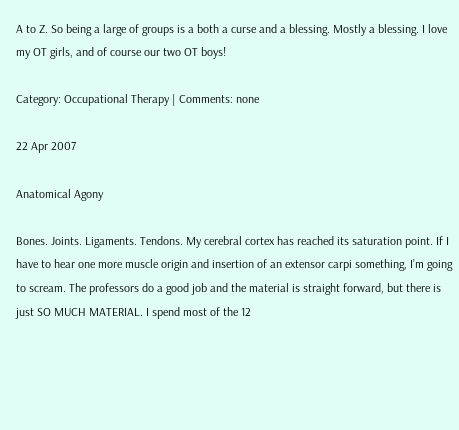A to Z. So being a large of groups is a both a curse and a blessing. Mostly a blessing. I love my OT girls, and of course our two OT boys!

Category: Occupational Therapy | Comments: none

22 Apr 2007

Anatomical Agony

Bones. Joints. Ligaments. Tendons. My cerebral cortex has reached its saturation point. If I have to hear one more muscle origin and insertion of an extensor carpi something, I’m going to scream. The professors do a good job and the material is straight forward, but there is just SO MUCH MATERIAL. I spend most of the 12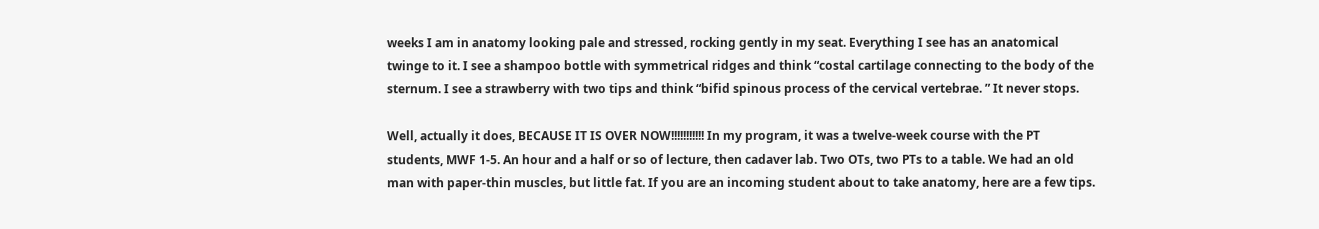weeks I am in anatomy looking pale and stressed, rocking gently in my seat. Everything I see has an anatomical twinge to it. I see a shampoo bottle with symmetrical ridges and think “costal cartilage connecting to the body of the sternum. I see a strawberry with two tips and think “bifid spinous process of the cervical vertebrae. ” It never stops.

Well, actually it does, BECAUSE IT IS OVER NOW!!!!!!!!!!! In my program, it was a twelve-week course with the PT students, MWF 1-5. An hour and a half or so of lecture, then cadaver lab. Two OTs, two PTs to a table. We had an old man with paper-thin muscles, but little fat. If you are an incoming student about to take anatomy, here are a few tips.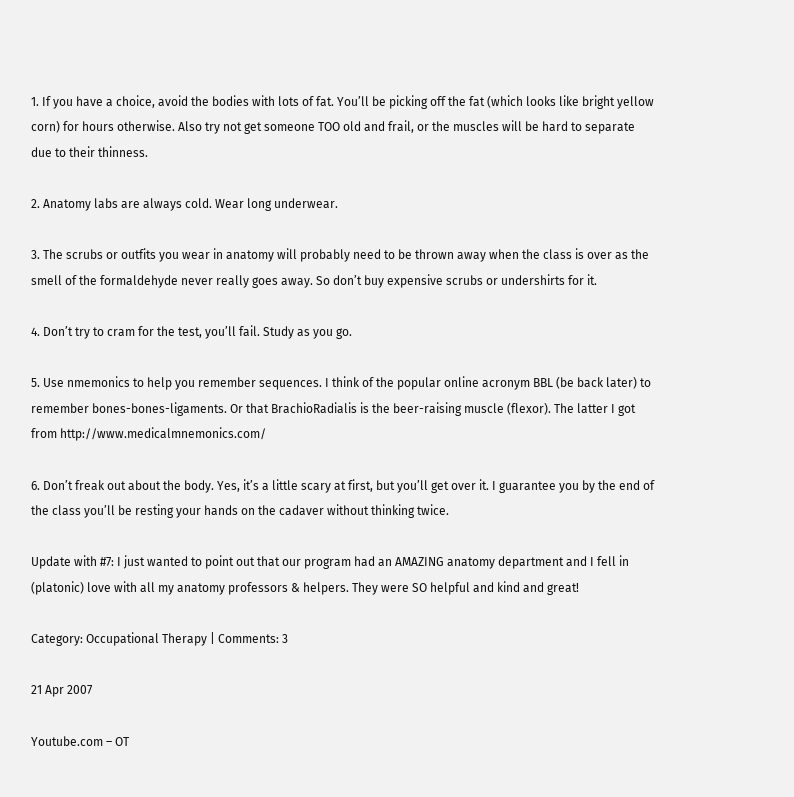1. If you have a choice, avoid the bodies with lots of fat. You’ll be picking off the fat (which looks like bright yellow corn) for hours otherwise. Also try not get someone TOO old and frail, or the muscles will be hard to separate due to their thinness.

2. Anatomy labs are always cold. Wear long underwear.

3. The scrubs or outfits you wear in anatomy will probably need to be thrown away when the class is over as the smell of the formaldehyde never really goes away. So don’t buy expensive scrubs or undershirts for it.

4. Don’t try to cram for the test, you’ll fail. Study as you go.

5. Use nmemonics to help you remember sequences. I think of the popular online acronym BBL (be back later) to remember bones-bones-ligaments. Or that BrachioRadialis is the beer-raising muscle (flexor). The latter I got from http://www.medicalmnemonics.com/

6. Don’t freak out about the body. Yes, it’s a little scary at first, but you’ll get over it. I guarantee you by the end of the class you’ll be resting your hands on the cadaver without thinking twice.

Update with #7: I just wanted to point out that our program had an AMAZING anatomy department and I fell in (platonic) love with all my anatomy professors & helpers. They were SO helpful and kind and great!

Category: Occupational Therapy | Comments: 3

21 Apr 2007

Youtube.com – OT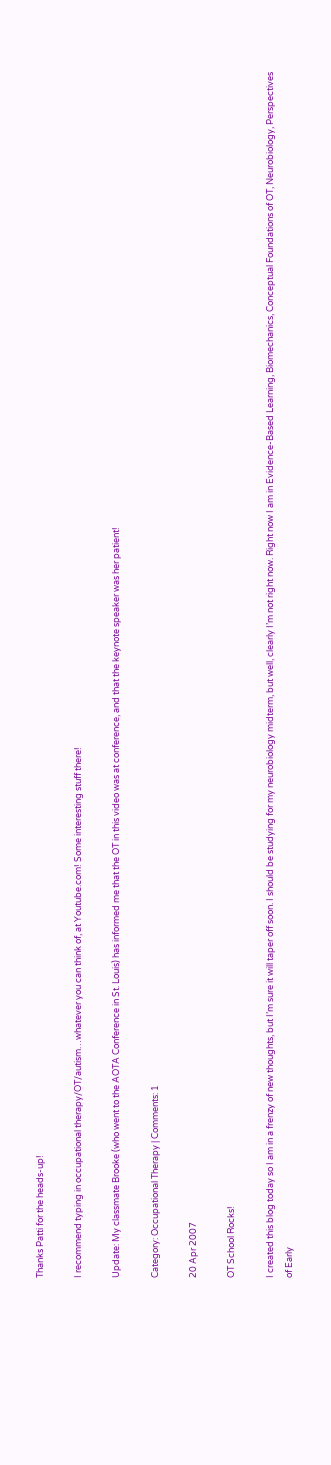Thanks Patti for the heads-up!

I recommend typing in occupational therapy/OT/autism…whatever you can think of, at Youtube.com! Some interesting stuff there!

Update: My classmate Brooke (who went to the AOTA Conference in St. Louis) has informed me that the OT in this video was at conference, and that the keynote speaker was her patient!

Category: Occupational Therapy | Comments: 1

20 Apr 2007

OT School Rocks!

I created this blog today so I am in a frenzy of new thoughts, but I’m sure it will taper off soon. I should be studying for my neurobiology midterm, but well, clearly I’m not right now. Right now I am in Evidence-Based Learning, Biomechanics, Conceptual Foundations of OT, Neurobiology, Perspectives of Early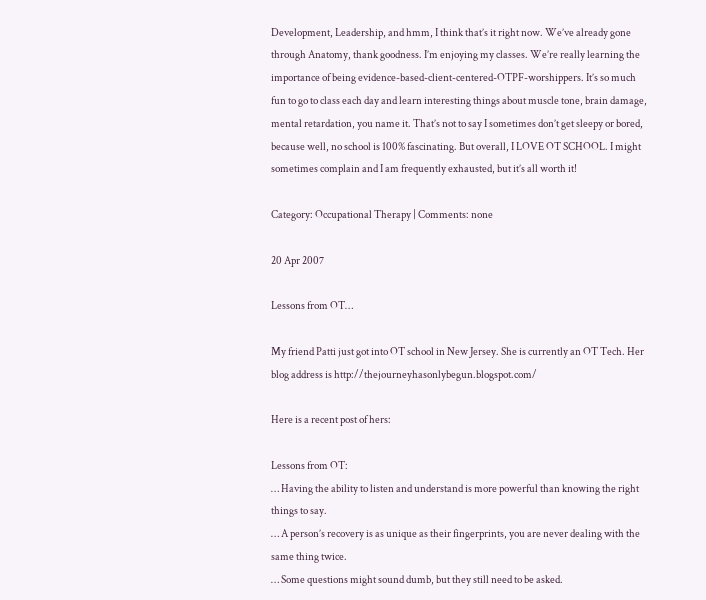Development, Leadership, and hmm, I think that’s it right now. We’ve already gone through Anatomy, thank goodness. I’m enjoying my classes. We’re really learning the importance of being evidence-based-client-centered-OTPF-worshippers. It’s so much fun to go to class each day and learn interesting things about muscle tone, brain damage, mental retardation, you name it. That’s not to say I sometimes don’t get sleepy or bored, because well, no school is 100% fascinating. But overall, I LOVE OT SCHOOL. I might sometimes complain and I am frequently exhausted, but it’s all worth it!

Category: Occupational Therapy | Comments: none

20 Apr 2007

Lessons from OT…

My friend Patti just got into OT school in New Jersey. She is currently an OT Tech. Her blog address is http://thejourneyhasonlybegun.blogspot.com/

Here is a recent post of hers:

Lessons from OT:
… Having the ability to listen and understand is more powerful than knowing the right things to say.
… A person’s recovery is as unique as their fingerprints, you are never dealing with the same thing twice.
… Some questions might sound dumb, but they still need to be asked.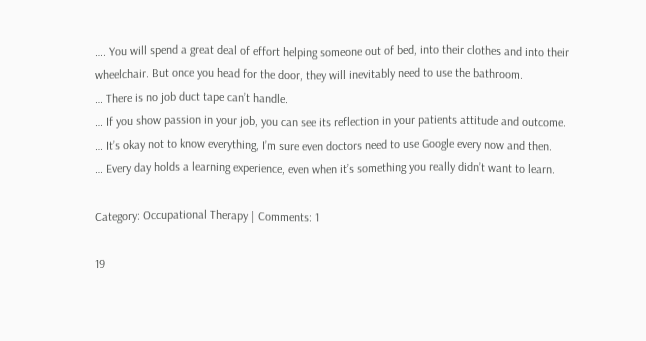…. You will spend a great deal of effort helping someone out of bed, into their clothes and into their wheelchair. But once you head for the door, they will inevitably need to use the bathroom.
… There is no job duct tape can’t handle.
… If you show passion in your job, you can see its reflection in your patients attitude and outcome.
… It’s okay not to know everything, I’m sure even doctors need to use Google every now and then.
… Every day holds a learning experience, even when it’s something you really didn’t want to learn.

Category: Occupational Therapy | Comments: 1

19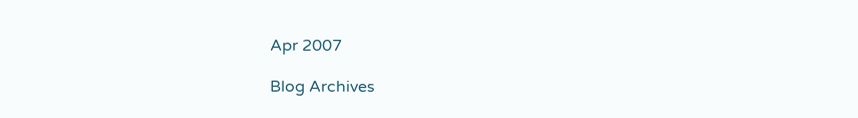Apr 2007

Blog Archives